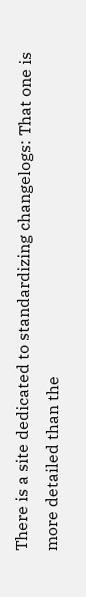There is a site dedicated to standardizing changelogs: That one is more detailed than the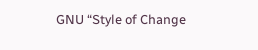GNU “Style of Change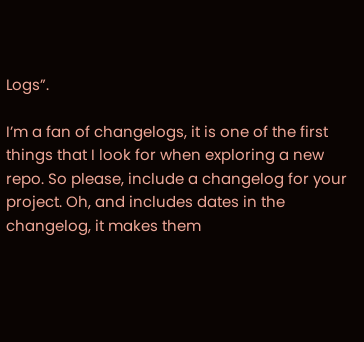Logs”.

I’m a fan of changelogs, it is one of the first things that I look for when exploring a new repo. So please, include a changelog for your project. Oh, and includes dates in the changelog, it makes them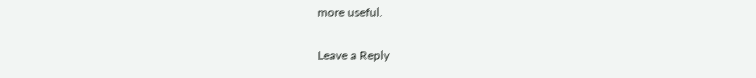more useful.

Leave a Reply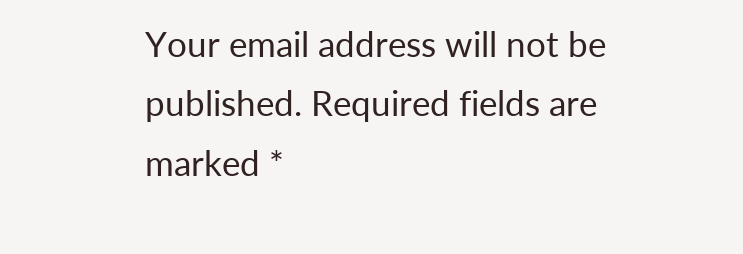Your email address will not be published. Required fields are marked *